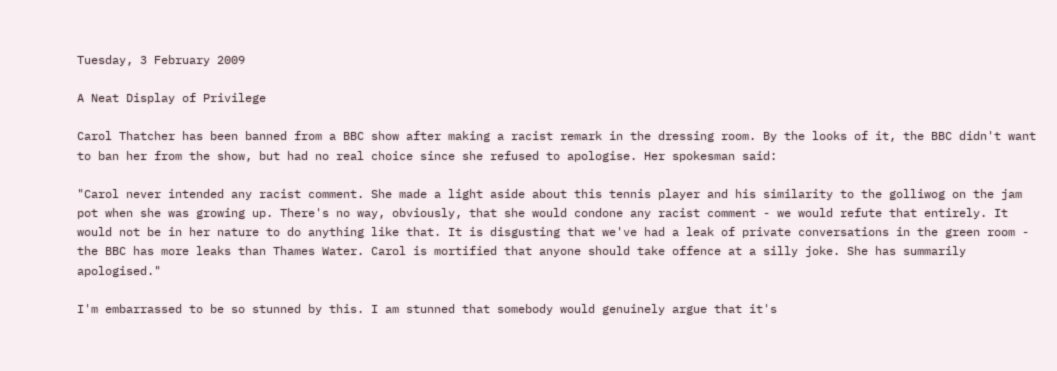Tuesday, 3 February 2009

A Neat Display of Privilege

Carol Thatcher has been banned from a BBC show after making a racist remark in the dressing room. By the looks of it, the BBC didn't want to ban her from the show, but had no real choice since she refused to apologise. Her spokesman said:

"Carol never intended any racist comment. She made a light aside about this tennis player and his similarity to the golliwog on the jam pot when she was growing up. There's no way, obviously, that she would condone any racist comment - we would refute that entirely. It would not be in her nature to do anything like that. It is disgusting that we've had a leak of private conversations in the green room - the BBC has more leaks than Thames Water. Carol is mortified that anyone should take offence at a silly joke. She has summarily apologised."

I'm embarrassed to be so stunned by this. I am stunned that somebody would genuinely argue that it's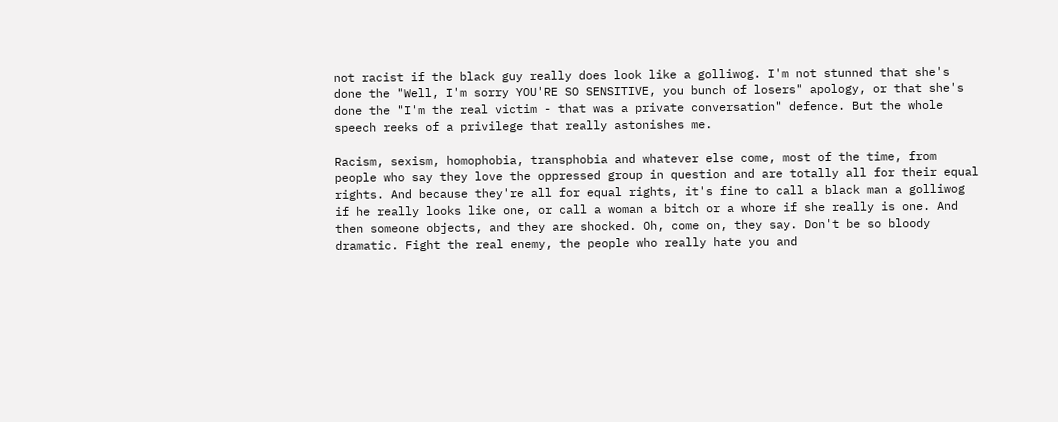not racist if the black guy really does look like a golliwog. I'm not stunned that she's done the "Well, I'm sorry YOU'RE SO SENSITIVE, you bunch of losers" apology, or that she's done the "I'm the real victim - that was a private conversation" defence. But the whole speech reeks of a privilege that really astonishes me.

Racism, sexism, homophobia, transphobia and whatever else come, most of the time, from people who say they love the oppressed group in question and are totally all for their equal rights. And because they're all for equal rights, it's fine to call a black man a golliwog if he really looks like one, or call a woman a bitch or a whore if she really is one. And then someone objects, and they are shocked. Oh, come on, they say. Don't be so bloody dramatic. Fight the real enemy, the people who really hate you and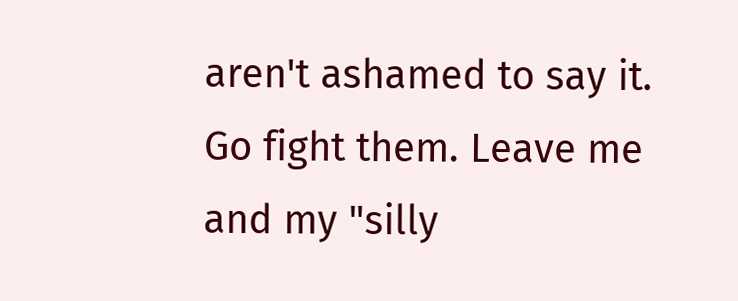aren't ashamed to say it. Go fight them. Leave me and my "silly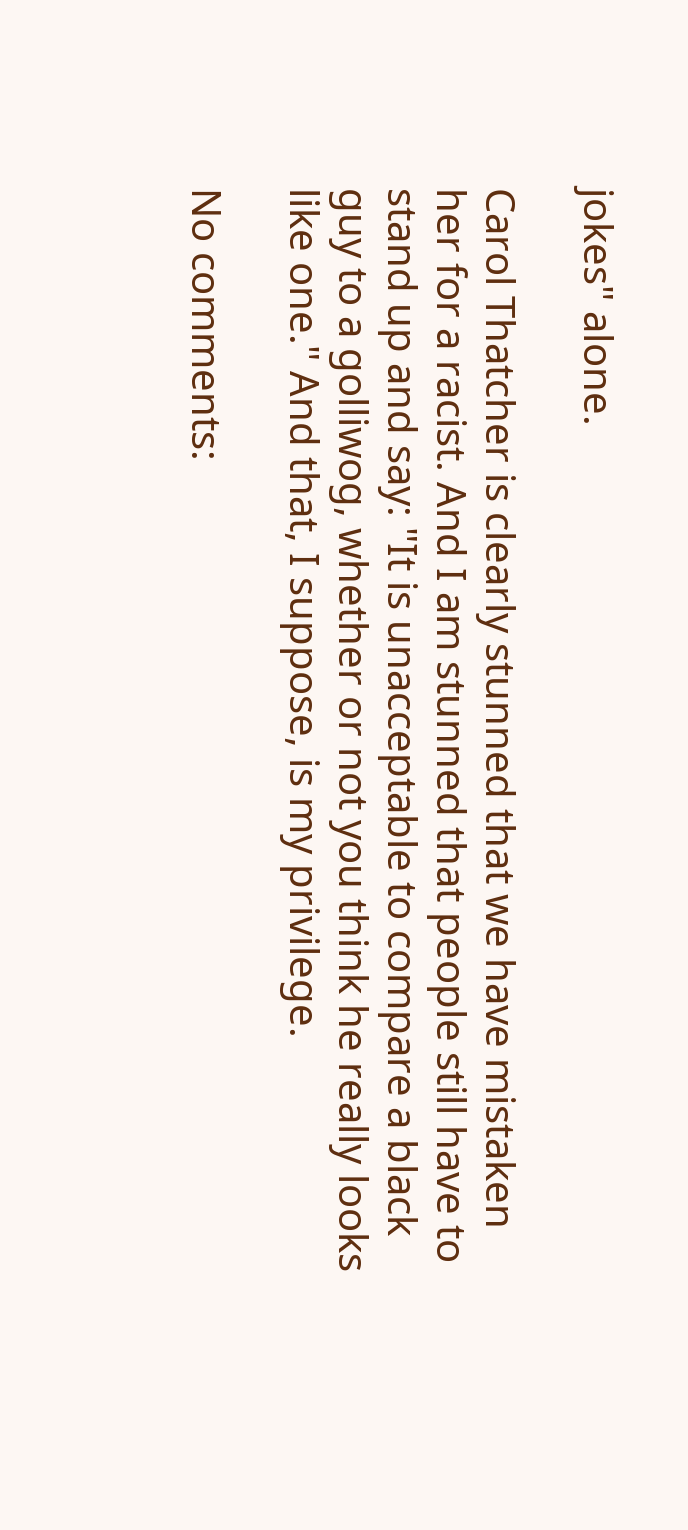jokes" alone.

Carol Thatcher is clearly stunned that we have mistaken her for a racist. And I am stunned that people still have to stand up and say: "It is unacceptable to compare a black guy to a golliwog, whether or not you think he really looks like one." And that, I suppose, is my privilege.

No comments: